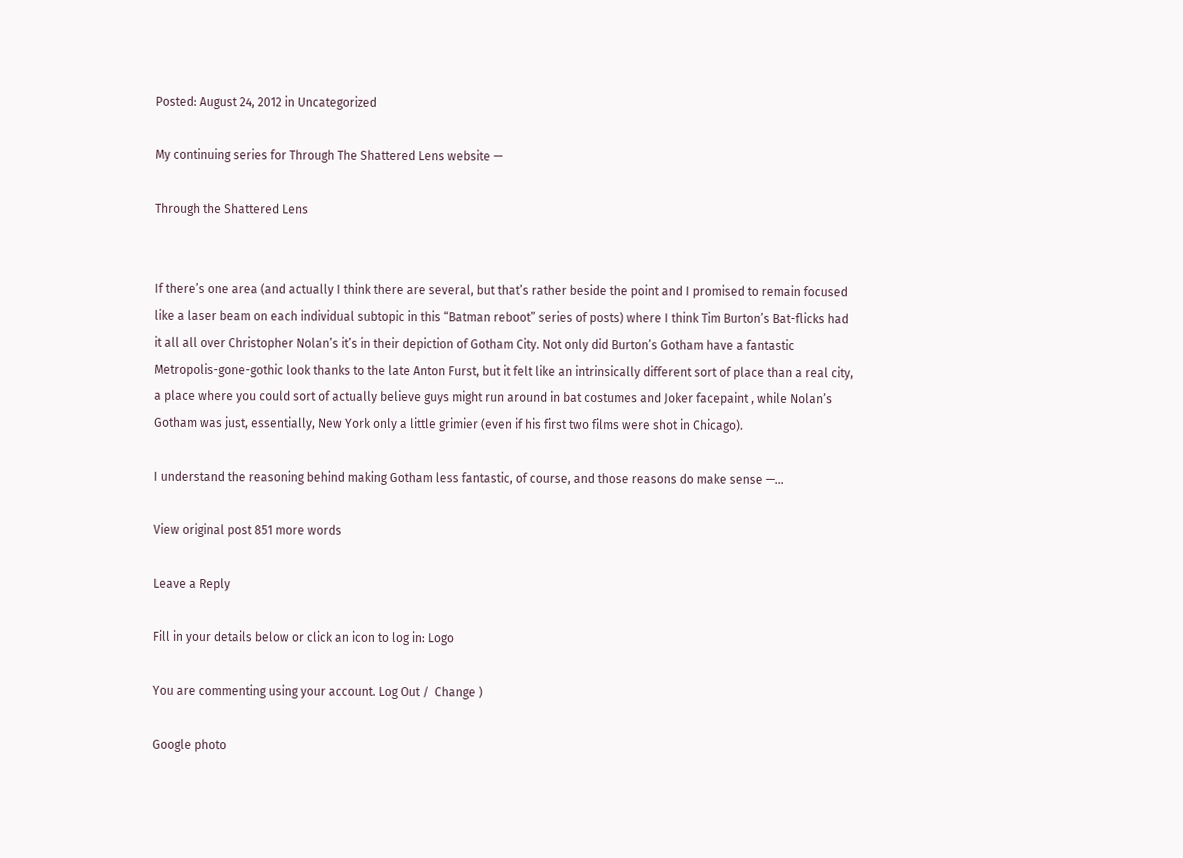Posted: August 24, 2012 in Uncategorized

My continuing series for Through The Shattered Lens website —

Through the Shattered Lens


If there’s one area (and actually I think there are several, but that’s rather beside the point and I promised to remain focused like a laser beam on each individual subtopic in this “Batman reboot” series of posts) where I think Tim Burton’s Bat-flicks had it all all over Christopher Nolan’s it’s in their depiction of Gotham City. Not only did Burton’s Gotham have a fantastic Metropolis-gone-gothic look thanks to the late Anton Furst, but it felt like an intrinsically different sort of place than a real city, a place where you could sort of actually believe guys might run around in bat costumes and Joker facepaint , while Nolan’s Gotham was just, essentially, New York only a little grimier (even if his first two films were shot in Chicago).

I understand the reasoning behind making Gotham less fantastic, of course, and those reasons do make sense —…

View original post 851 more words

Leave a Reply

Fill in your details below or click an icon to log in: Logo

You are commenting using your account. Log Out /  Change )

Google photo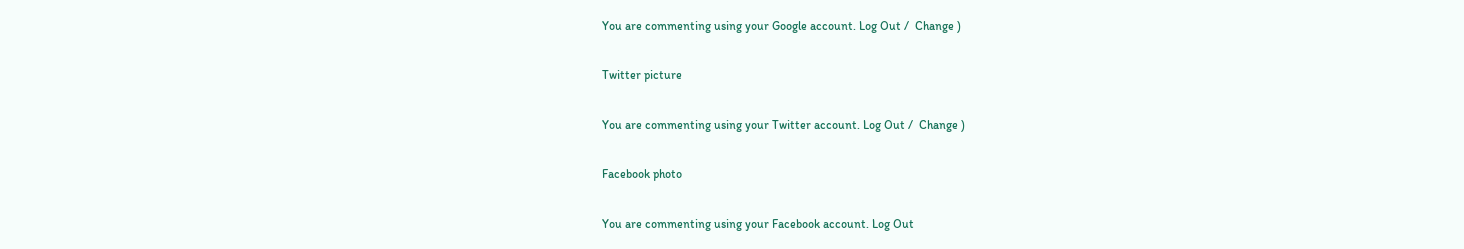You are commenting using your Google account. Log Out /  Change )

Twitter picture

You are commenting using your Twitter account. Log Out /  Change )

Facebook photo

You are commenting using your Facebook account. Log Out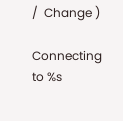/  Change )

Connecting to %s